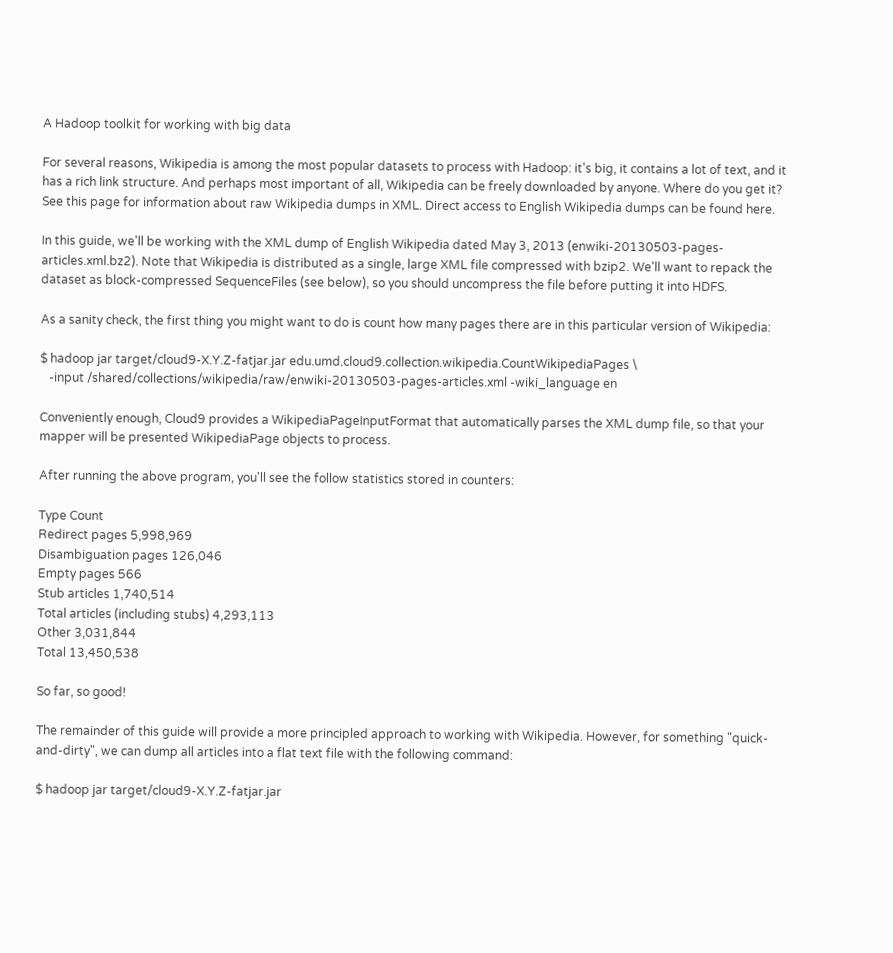A Hadoop toolkit for working with big data

For several reasons, Wikipedia is among the most popular datasets to process with Hadoop: it's big, it contains a lot of text, and it has a rich link structure. And perhaps most important of all, Wikipedia can be freely downloaded by anyone. Where do you get it? See this page for information about raw Wikipedia dumps in XML. Direct access to English Wikipedia dumps can be found here.

In this guide, we'll be working with the XML dump of English Wikipedia dated May 3, 2013 (enwiki-20130503-pages-articles.xml.bz2). Note that Wikipedia is distributed as a single, large XML file compressed with bzip2. We'll want to repack the dataset as block-compressed SequenceFiles (see below), so you should uncompress the file before putting it into HDFS.

As a sanity check, the first thing you might want to do is count how many pages there are in this particular version of Wikipedia:

$ hadoop jar target/cloud9-X.Y.Z-fatjar.jar edu.umd.cloud9.collection.wikipedia.CountWikipediaPages \
   -input /shared/collections/wikipedia/raw/enwiki-20130503-pages-articles.xml -wiki_language en

Conveniently enough, Cloud9 provides a WikipediaPageInputFormat that automatically parses the XML dump file, so that your mapper will be presented WikipediaPage objects to process.

After running the above program, you'll see the follow statistics stored in counters:

Type Count
Redirect pages 5,998,969
Disambiguation pages 126,046
Empty pages 566
Stub articles 1,740,514
Total articles (including stubs) 4,293,113
Other 3,031,844
Total 13,450,538

So far, so good!

The remainder of this guide will provide a more principled approach to working with Wikipedia. However, for something "quick-and-dirty", we can dump all articles into a flat text file with the following command:

$ hadoop jar target/cloud9-X.Y.Z-fatjar.jar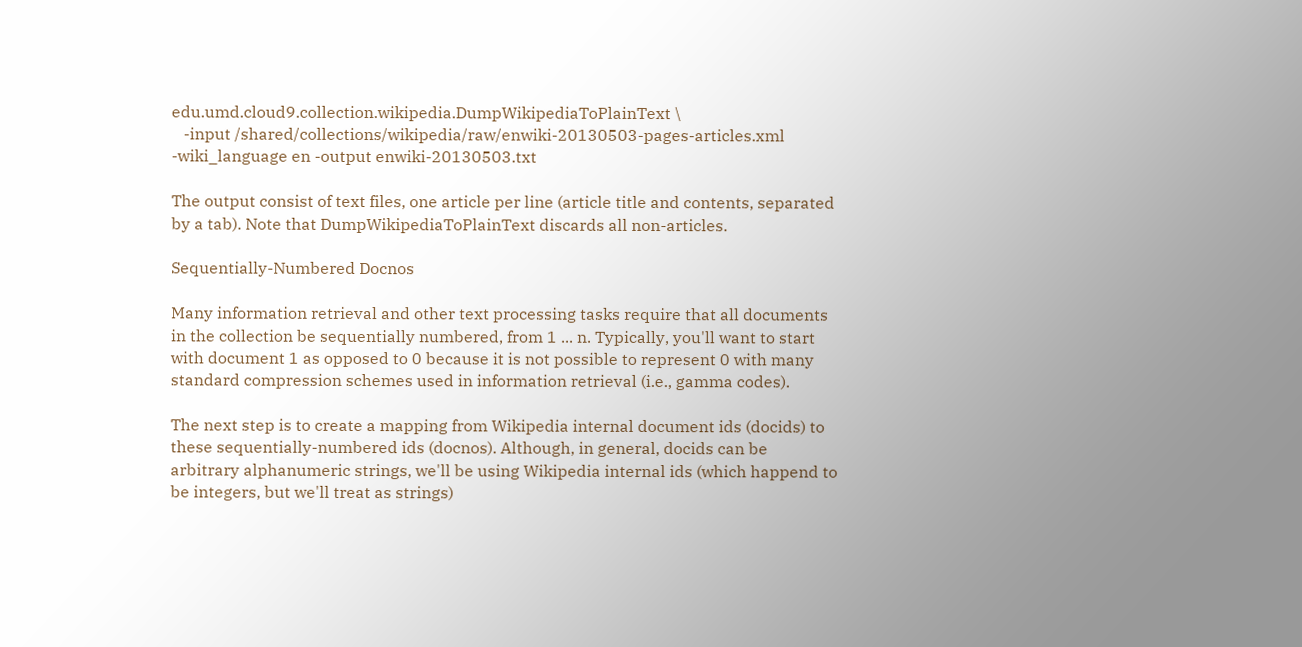edu.umd.cloud9.collection.wikipedia.DumpWikipediaToPlainText \
   -input /shared/collections/wikipedia/raw/enwiki-20130503-pages-articles.xml -wiki_language en -output enwiki-20130503.txt

The output consist of text files, one article per line (article title and contents, separated by a tab). Note that DumpWikipediaToPlainText discards all non-articles.

Sequentially-Numbered Docnos

Many information retrieval and other text processing tasks require that all documents in the collection be sequentially numbered, from 1 ... n. Typically, you'll want to start with document 1 as opposed to 0 because it is not possible to represent 0 with many standard compression schemes used in information retrieval (i.e., gamma codes).

The next step is to create a mapping from Wikipedia internal document ids (docids) to these sequentially-numbered ids (docnos). Although, in general, docids can be arbitrary alphanumeric strings, we'll be using Wikipedia internal ids (which happend to be integers, but we'll treat as strings)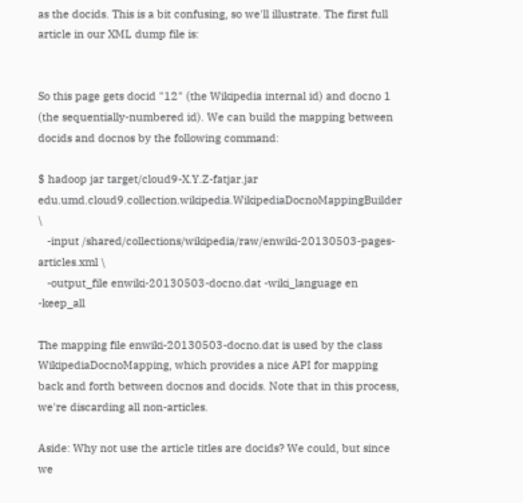as the docids. This is a bit confusing, so we'll illustrate. The first full article in our XML dump file is:


So this page gets docid "12" (the Wikipedia internal id) and docno 1 (the sequentially-numbered id). We can build the mapping between docids and docnos by the following command:

$ hadoop jar target/cloud9-X.Y.Z-fatjar.jar edu.umd.cloud9.collection.wikipedia.WikipediaDocnoMappingBuilder \
   -input /shared/collections/wikipedia/raw/enwiki-20130503-pages-articles.xml \
   -output_file enwiki-20130503-docno.dat -wiki_language en -keep_all

The mapping file enwiki-20130503-docno.dat is used by the class WikipediaDocnoMapping, which provides a nice API for mapping back and forth between docnos and docids. Note that in this process, we're discarding all non-articles.

Aside: Why not use the article titles are docids? We could, but since we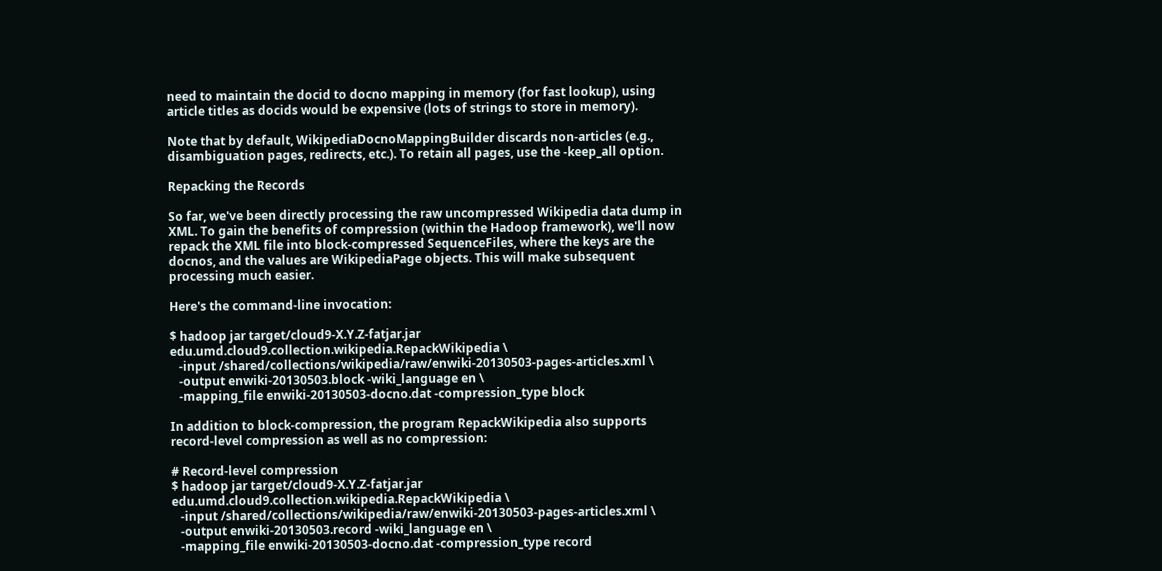need to maintain the docid to docno mapping in memory (for fast lookup), using article titles as docids would be expensive (lots of strings to store in memory).

Note that by default, WikipediaDocnoMappingBuilder discards non-articles (e.g., disambiguation pages, redirects, etc.). To retain all pages, use the -keep_all option.

Repacking the Records

So far, we've been directly processing the raw uncompressed Wikipedia data dump in XML. To gain the benefits of compression (within the Hadoop framework), we'll now repack the XML file into block-compressed SequenceFiles, where the keys are the docnos, and the values are WikipediaPage objects. This will make subsequent processing much easier.

Here's the command-line invocation:

$ hadoop jar target/cloud9-X.Y.Z-fatjar.jar edu.umd.cloud9.collection.wikipedia.RepackWikipedia \
   -input /shared/collections/wikipedia/raw/enwiki-20130503-pages-articles.xml \
   -output enwiki-20130503.block -wiki_language en \
   -mapping_file enwiki-20130503-docno.dat -compression_type block

In addition to block-compression, the program RepackWikipedia also supports record-level compression as well as no compression:

# Record-level compression
$ hadoop jar target/cloud9-X.Y.Z-fatjar.jar edu.umd.cloud9.collection.wikipedia.RepackWikipedia \
   -input /shared/collections/wikipedia/raw/enwiki-20130503-pages-articles.xml \
   -output enwiki-20130503.record -wiki_language en \
   -mapping_file enwiki-20130503-docno.dat -compression_type record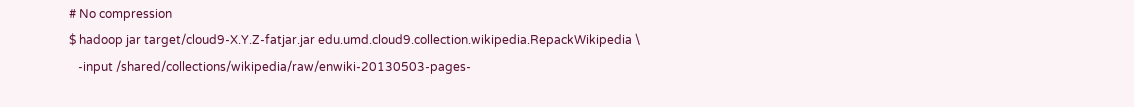# No compression
$ hadoop jar target/cloud9-X.Y.Z-fatjar.jar edu.umd.cloud9.collection.wikipedia.RepackWikipedia \
   -input /shared/collections/wikipedia/raw/enwiki-20130503-pages-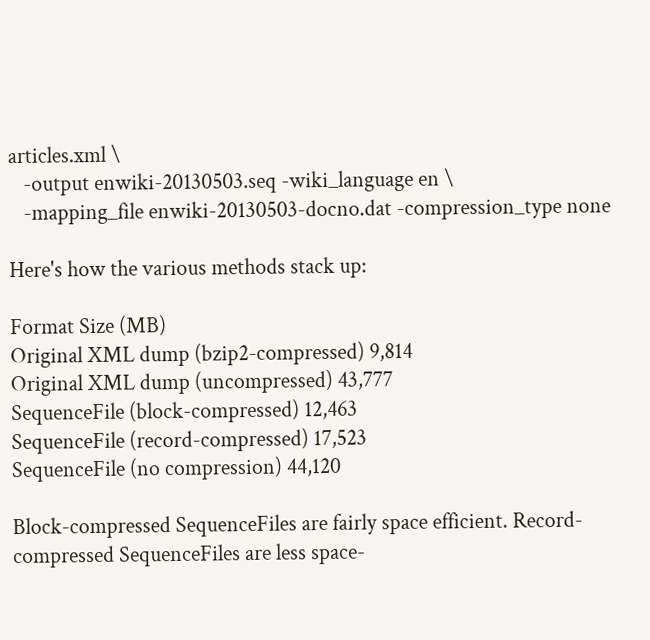articles.xml \
   -output enwiki-20130503.seq -wiki_language en \
   -mapping_file enwiki-20130503-docno.dat -compression_type none

Here's how the various methods stack up:

Format Size (MB)
Original XML dump (bzip2-compressed) 9,814
Original XML dump (uncompressed) 43,777
SequenceFile (block-compressed) 12,463
SequenceFile (record-compressed) 17,523
SequenceFile (no compression) 44,120

Block-compressed SequenceFiles are fairly space efficient. Record-compressed SequenceFiles are less space-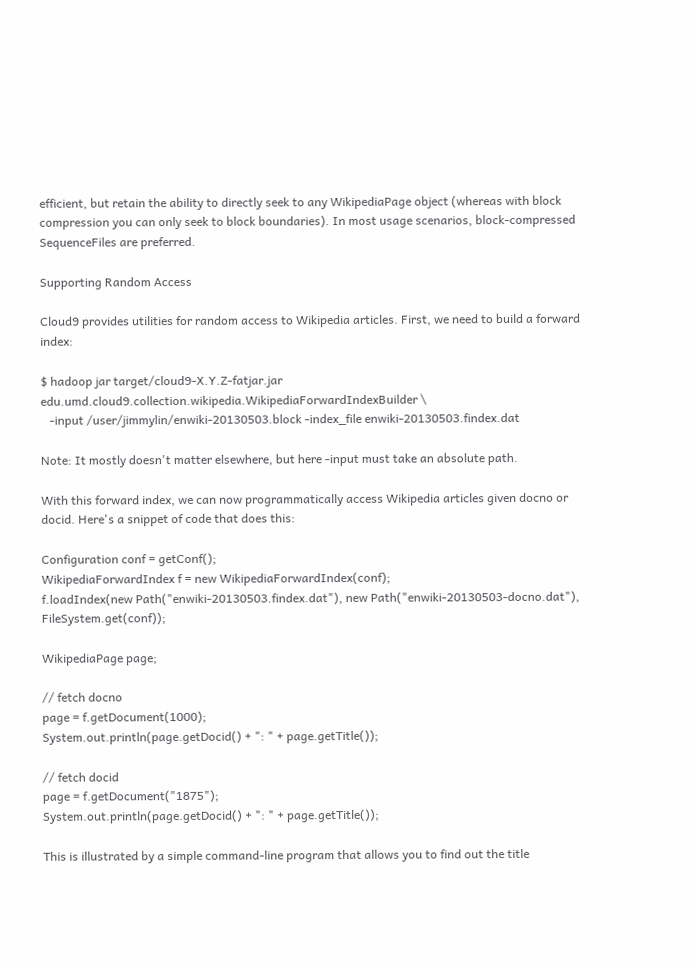efficient, but retain the ability to directly seek to any WikipediaPage object (whereas with block compression you can only seek to block boundaries). In most usage scenarios, block-compressed SequenceFiles are preferred.

Supporting Random Access

Cloud9 provides utilities for random access to Wikipedia articles. First, we need to build a forward index:

$ hadoop jar target/cloud9-X.Y.Z-fatjar.jar edu.umd.cloud9.collection.wikipedia.WikipediaForwardIndexBuilder \
   -input /user/jimmylin/enwiki-20130503.block -index_file enwiki-20130503.findex.dat

Note: It mostly doesn't matter elsewhere, but here -input must take an absolute path.

With this forward index, we can now programmatically access Wikipedia articles given docno or docid. Here's a snippet of code that does this:

Configuration conf = getConf();
WikipediaForwardIndex f = new WikipediaForwardIndex(conf);
f.loadIndex(new Path("enwiki-20130503.findex.dat"), new Path("enwiki-20130503-docno.dat"), FileSystem.get(conf));

WikipediaPage page;

// fetch docno
page = f.getDocument(1000);
System.out.println(page.getDocid() + ": " + page.getTitle());

// fetch docid
page = f.getDocument("1875");
System.out.println(page.getDocid() + ": " + page.getTitle());

This is illustrated by a simple command-line program that allows you to find out the title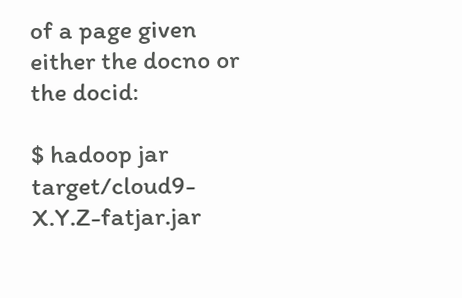of a page given either the docno or the docid:

$ hadoop jar target/cloud9-X.Y.Z-fatjar.jar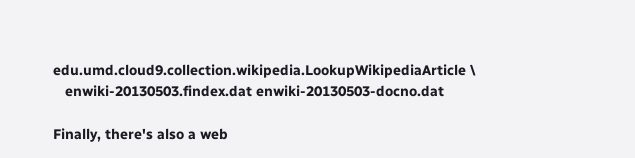edu.umd.cloud9.collection.wikipedia.LookupWikipediaArticle \
   enwiki-20130503.findex.dat enwiki-20130503-docno.dat

Finally, there's also a web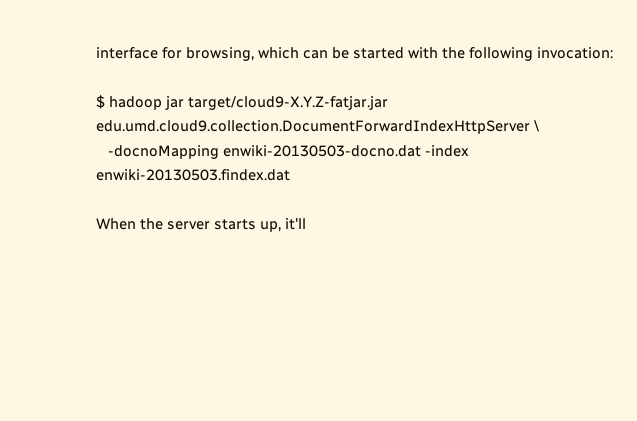interface for browsing, which can be started with the following invocation:

$ hadoop jar target/cloud9-X.Y.Z-fatjar.jar edu.umd.cloud9.collection.DocumentForwardIndexHttpServer \
   -docnoMapping enwiki-20130503-docno.dat -index enwiki-20130503.findex.dat

When the server starts up, it'll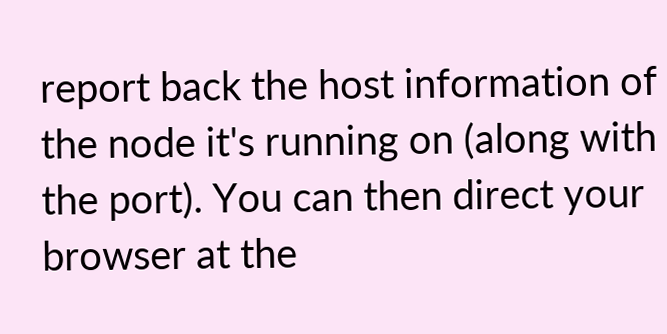report back the host information of the node it's running on (along with the port). You can then direct your browser at the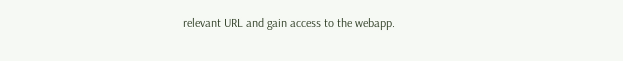relevant URL and gain access to the webapp.